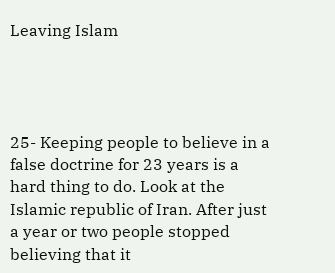Leaving Islam




25- Keeping people to believe in a false doctrine for 23 years is a hard thing to do. Look at the Islamic republic of Iran. After just a year or two people stopped believing that it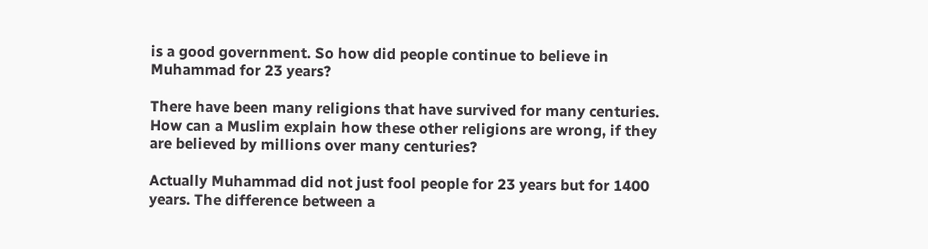is a good government. So how did people continue to believe in Muhammad for 23 years?

There have been many religions that have survived for many centuries.  How can a Muslim explain how these other religions are wrong, if they are believed by millions over many centuries?

Actually Muhammad did not just fool people for 23 years but for 1400 years. The difference between a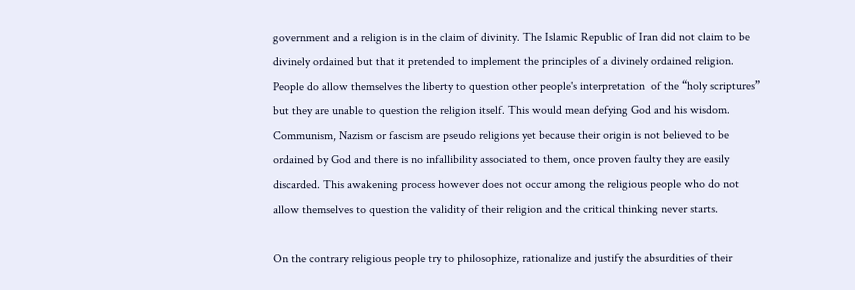government and a religion is in the claim of divinity. The Islamic Republic of Iran did not claim to be divinely ordained but that it pretended to implement the principles of a divinely ordained religion. People do allow themselves the liberty to question other people's interpretation  of the “holy scriptures” but they are unable to question the religion itself. This would mean defying God and his wisdom. Communism, Nazism or fascism are pseudo religions yet because their origin is not believed to be ordained by God and there is no infallibility associated to them, once proven faulty they are easily discarded. This awakening process however does not occur among the religious people who do not allow themselves to question the validity of their religion and the critical thinking never starts.

On the contrary religious people try to philosophize, rationalize and justify the absurdities of their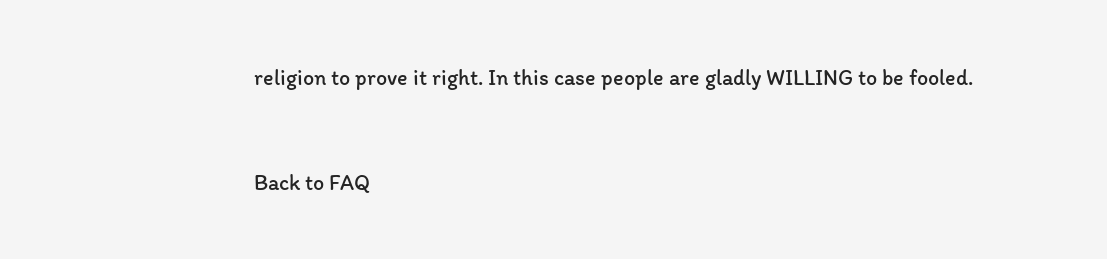religion to prove it right. In this case people are gladly WILLING to be fooled.


Back to FAQ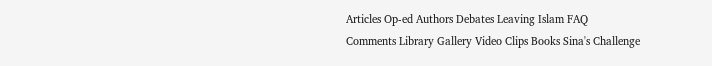Articles Op-ed Authors Debates Leaving Islam FAQ
Comments Library Gallery Video Clips Books Sina's Challenge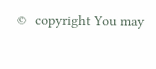©  copyright You may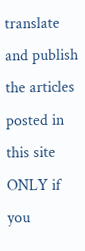translate and publish the articles posted in this site ONLY if you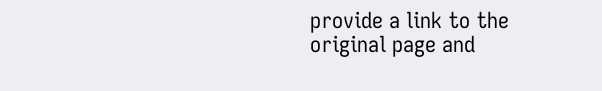provide a link to the original page and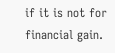if it is not for financial gain.